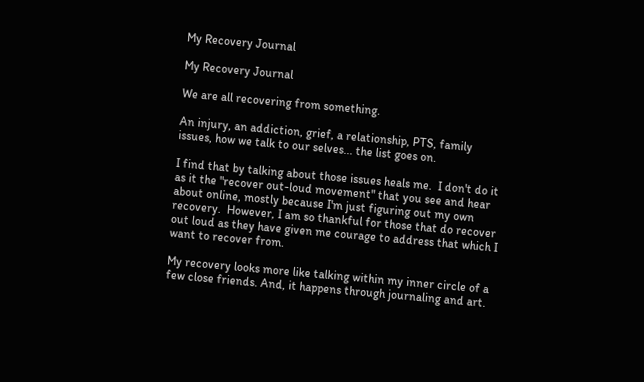My Recovery Journal

My Recovery Journal

We are all recovering from something.

An injury, an addiction, grief, a relationship, PTS, family issues, how we talk to our selves... the list goes on.

I find that by talking about those issues heals me.  I don't do it as it the "recover out-loud movement" that you see and hear about online, mostly because I'm just figuring out my own recovery.  However, I am so thankful for those that do recover out loud as they have given me courage to address that which I want to recover from.

My recovery looks more like talking within my inner circle of a few close friends. And, it happens through journaling and art.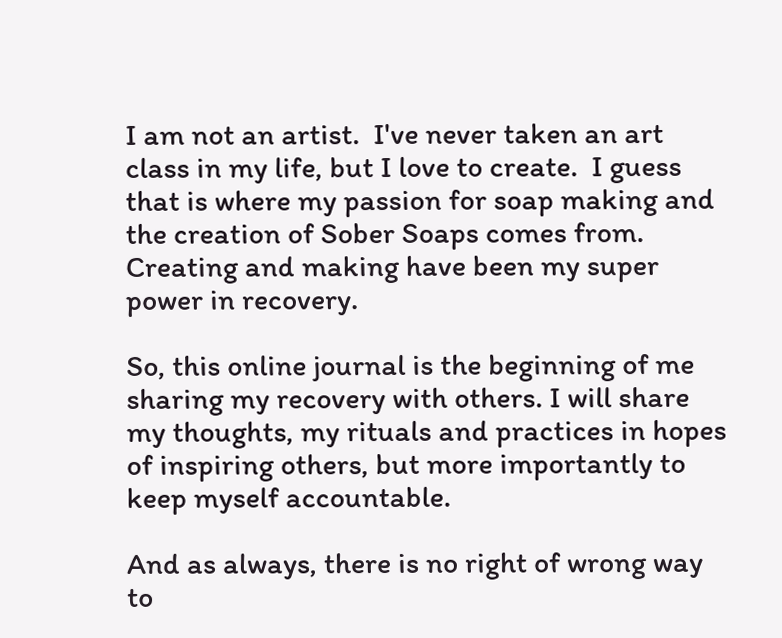I am not an artist.  I've never taken an art class in my life, but I love to create.  I guess that is where my passion for soap making and the creation of Sober Soaps comes from. Creating and making have been my super power in recovery.

So, this online journal is the beginning of me sharing my recovery with others. I will share my thoughts, my rituals and practices in hopes of inspiring others, but more importantly to keep myself accountable.

And as always, there is no right of wrong way to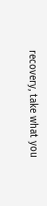recovery, take what you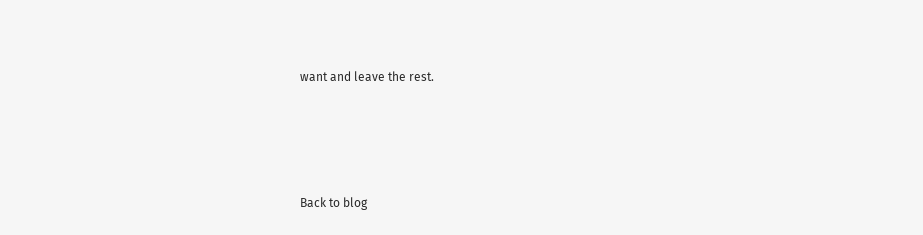want and leave the rest.





Back to blog